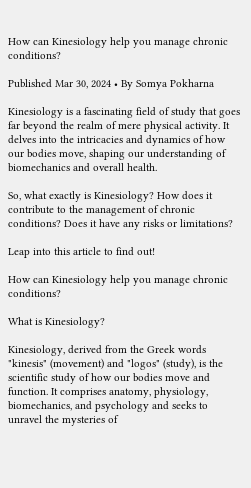How can Kinesiology help you manage chronic conditions?

Published Mar 30, 2024 • By Somya Pokharna

Kinesiology is a fascinating field of study that goes far beyond the realm of mere physical activity. It delves into the intricacies and dynamics of how our bodies move, shaping our understanding of biomechanics and overall health.

So, what exactly is Kinesiology? How does it contribute to the management of chronic conditions? Does it have any risks or limitations?

Leap into this article to find out!

How can Kinesiology help you manage chronic conditions?

What is Kinesiology?

Kinesiology, derived from the Greek words "kinesis" (movement) and "logos" (study), is the scientific study of how our bodies move and function. It comprises anatomy, physiology, biomechanics, and psychology and seeks to unravel the mysteries of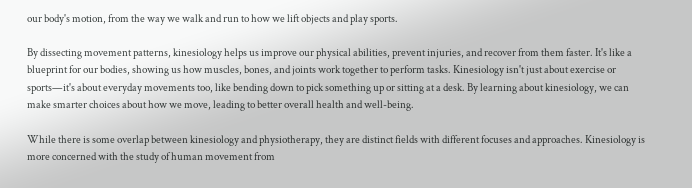our body's motion, from the way we walk and run to how we lift objects and play sports.

By dissecting movement patterns, kinesiology helps us improve our physical abilities, prevent injuries, and recover from them faster. It's like a blueprint for our bodies, showing us how muscles, bones, and joints work together to perform tasks. Kinesiology isn't just about exercise or sports—it's about everyday movements too, like bending down to pick something up or sitting at a desk. By learning about kinesiology, we can make smarter choices about how we move, leading to better overall health and well-being.

While there is some overlap between kinesiology and physiotherapy, they are distinct fields with different focuses and approaches. Kinesiology is more concerned with the study of human movement from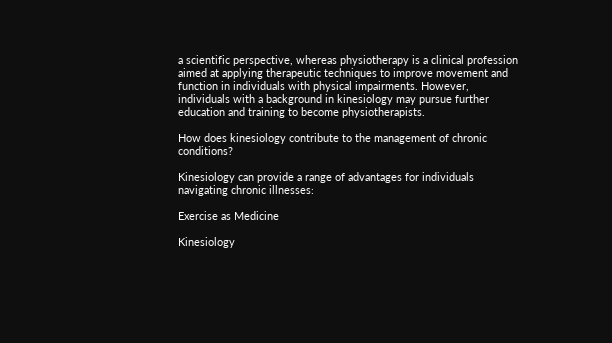a scientific perspective, whereas physiotherapy is a clinical profession aimed at applying therapeutic techniques to improve movement and function in individuals with physical impairments. However, individuals with a background in kinesiology may pursue further education and training to become physiotherapists.

How does kinesiology contribute to the management of chronic conditions?

Kinesiology can provide a range of advantages for individuals navigating chronic illnesses:

Exercise as Medicine

Kinesiology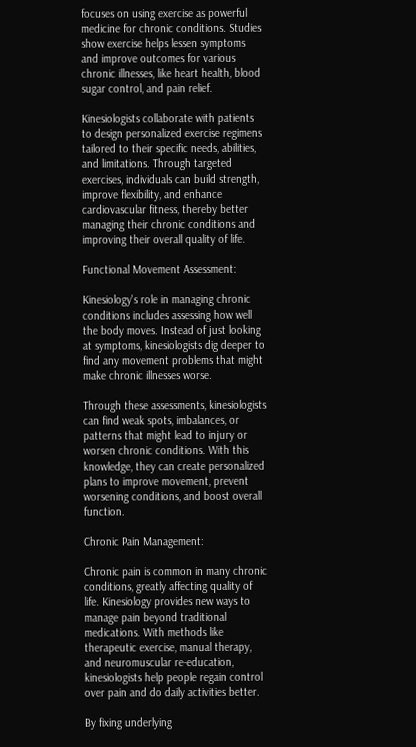focuses on using exercise as powerful medicine for chronic conditions. Studies show exercise helps lessen symptoms and improve outcomes for various chronic illnesses, like heart health, blood sugar control, and pain relief.

Kinesiologists collaborate with patients to design personalized exercise regimens tailored to their specific needs, abilities, and limitations. Through targeted exercises, individuals can build strength, improve flexibility, and enhance cardiovascular fitness, thereby better managing their chronic conditions and improving their overall quality of life.

Functional Movement Assessment:

Kinesiology's role in managing chronic conditions includes assessing how well the body moves. Instead of just looking at symptoms, kinesiologists dig deeper to find any movement problems that might make chronic illnesses worse.

Through these assessments, kinesiologists can find weak spots, imbalances, or patterns that might lead to injury or worsen chronic conditions. With this knowledge, they can create personalized plans to improve movement, prevent worsening conditions, and boost overall function.

Chronic Pain Management:

Chronic pain is common in many chronic conditions, greatly affecting quality of life. Kinesiology provides new ways to manage pain beyond traditional medications. With methods like therapeutic exercise, manual therapy, and neuromuscular re-education, kinesiologists help people regain control over pain and do daily activities better.

By fixing underlying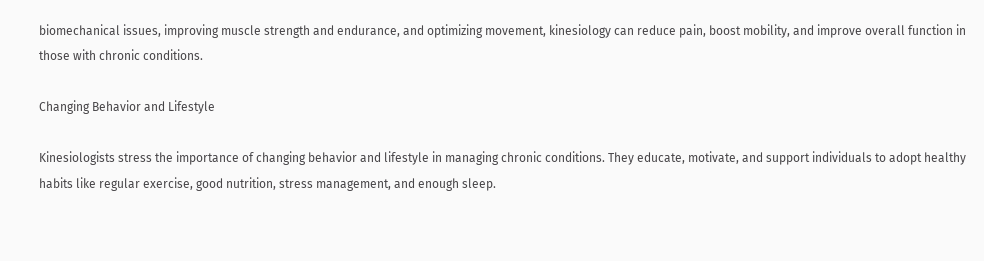biomechanical issues, improving muscle strength and endurance, and optimizing movement, kinesiology can reduce pain, boost mobility, and improve overall function in those with chronic conditions.

Changing Behavior and Lifestyle

Kinesiologists stress the importance of changing behavior and lifestyle in managing chronic conditions. They educate, motivate, and support individuals to adopt healthy habits like regular exercise, good nutrition, stress management, and enough sleep.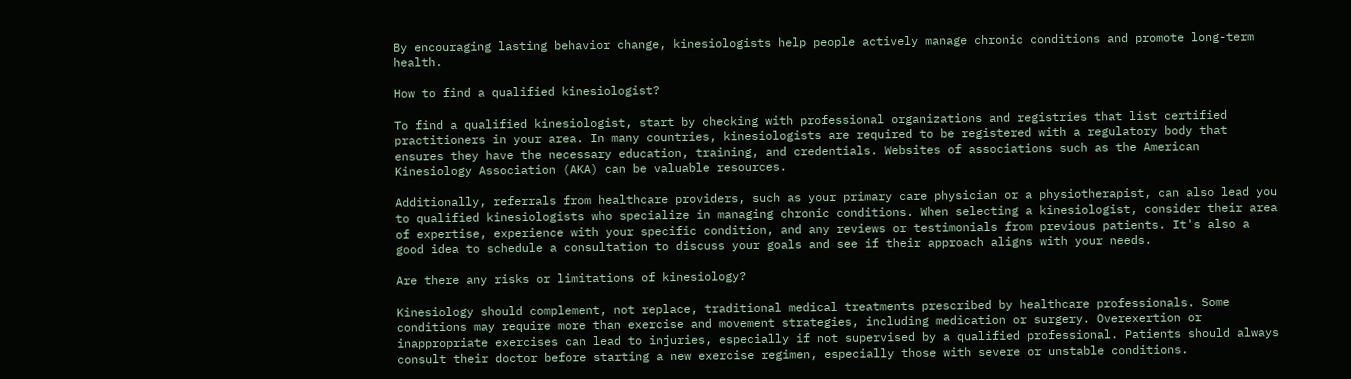By encouraging lasting behavior change, kinesiologists help people actively manage chronic conditions and promote long-term health.

How to find a qualified kinesiologist?

To find a qualified kinesiologist, start by checking with professional organizations and registries that list certified practitioners in your area. In many countries, kinesiologists are required to be registered with a regulatory body that ensures they have the necessary education, training, and credentials. Websites of associations such as the American Kinesiology Association (AKA) can be valuable resources.

Additionally, referrals from healthcare providers, such as your primary care physician or a physiotherapist, can also lead you to qualified kinesiologists who specialize in managing chronic conditions. When selecting a kinesiologist, consider their area of expertise, experience with your specific condition, and any reviews or testimonials from previous patients. It's also a good idea to schedule a consultation to discuss your goals and see if their approach aligns with your needs.

Are there any risks or limitations of kinesiology?

Kinesiology should complement, not replace, traditional medical treatments prescribed by healthcare professionals. Some conditions may require more than exercise and movement strategies, including medication or surgery. Overexertion or inappropriate exercises can lead to injuries, especially if not supervised by a qualified professional. Patients should always consult their doctor before starting a new exercise regimen, especially those with severe or unstable conditions.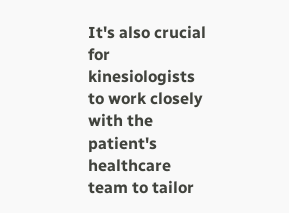It's also crucial for kinesiologists to work closely with the patient's healthcare team to tailor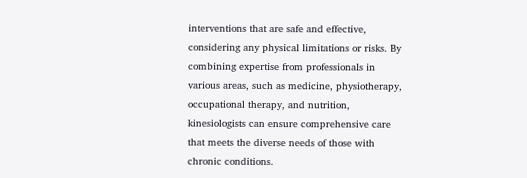interventions that are safe and effective, considering any physical limitations or risks. By combining expertise from professionals in various areas, such as medicine, physiotherapy, occupational therapy, and nutrition, kinesiologists can ensure comprehensive care that meets the diverse needs of those with chronic conditions.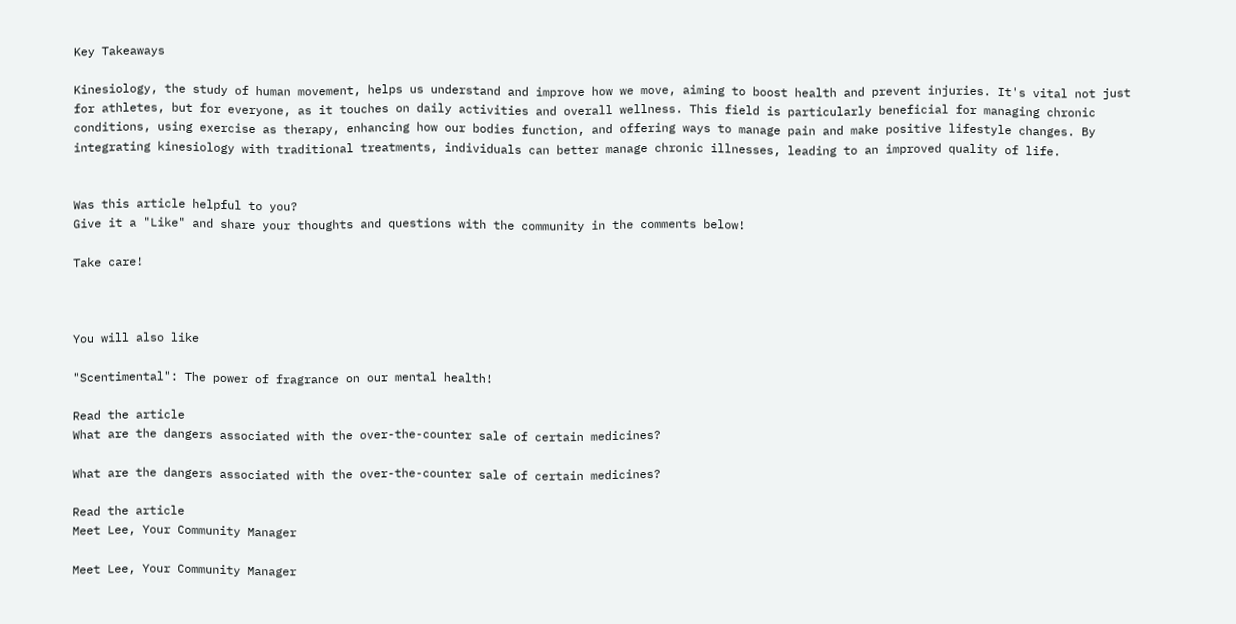Key Takeaways

Kinesiology, the study of human movement, helps us understand and improve how we move, aiming to boost health and prevent injuries. It's vital not just for athletes, but for everyone, as it touches on daily activities and overall wellness. This field is particularly beneficial for managing chronic conditions, using exercise as therapy, enhancing how our bodies function, and offering ways to manage pain and make positive lifestyle changes. By integrating kinesiology with traditional treatments, individuals can better manage chronic illnesses, leading to an improved quality of life.


Was this article helpful to you?
Give it a "Like" and share your thoughts and questions with the community in the comments below!

Take care!



You will also like

"Scentimental": The power of fragrance on our mental health!

Read the article
What are the dangers associated with the over-the-counter sale of certain medicines?

What are the dangers associated with the over-the-counter sale of certain medicines?

Read the article
Meet Lee, Your Community Manager

Meet Lee, Your Community Manager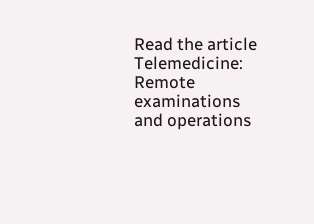Read the article
Telemedicine: Remote examinations and operations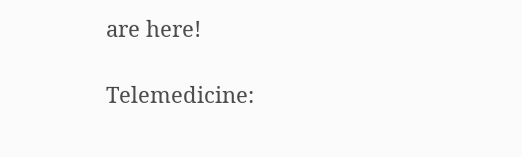are here!

Telemedicine: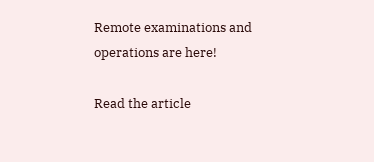Remote examinations and operations are here!

Read the article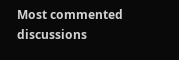Most commented discussions